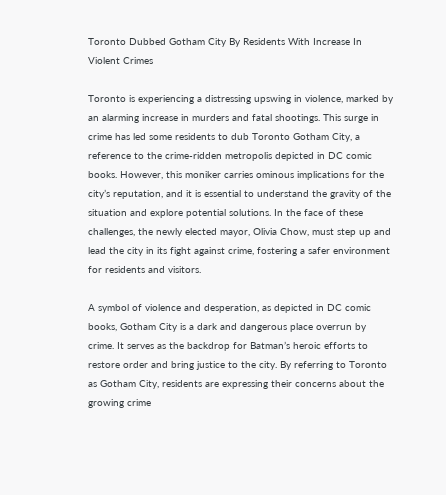Toronto Dubbed Gotham City By Residents With Increase In Violent Crimes

Toronto is experiencing a distressing upswing in violence, marked by an alarming increase in murders and fatal shootings. This surge in crime has led some residents to dub Toronto Gotham City, a reference to the crime-ridden metropolis depicted in DC comic books. However, this moniker carries ominous implications for the city’s reputation, and it is essential to understand the gravity of the situation and explore potential solutions. In the face of these challenges, the newly elected mayor, Olivia Chow, must step up and lead the city in its fight against crime, fostering a safer environment for residents and visitors.

A symbol of violence and desperation, as depicted in DC comic books, Gotham City is a dark and dangerous place overrun by crime. It serves as the backdrop for Batman’s heroic efforts to restore order and bring justice to the city. By referring to Toronto as Gotham City, residents are expressing their concerns about the growing crime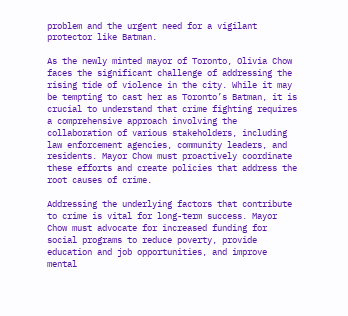problem and the urgent need for a vigilant protector like Batman.

As the newly minted mayor of Toronto, Olivia Chow faces the significant challenge of addressing the rising tide of violence in the city. While it may be tempting to cast her as Toronto’s Batman, it is crucial to understand that crime fighting requires a comprehensive approach involving the collaboration of various stakeholders, including law enforcement agencies, community leaders, and residents. Mayor Chow must proactively coordinate these efforts and create policies that address the root causes of crime.

Addressing the underlying factors that contribute to crime is vital for long-term success. Mayor Chow must advocate for increased funding for social programs to reduce poverty, provide education and job opportunities, and improve mental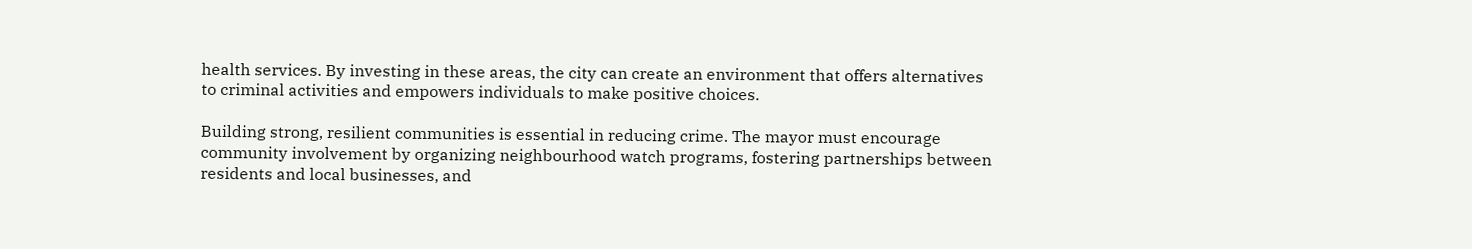health services. By investing in these areas, the city can create an environment that offers alternatives to criminal activities and empowers individuals to make positive choices.

Building strong, resilient communities is essential in reducing crime. The mayor must encourage community involvement by organizing neighbourhood watch programs, fostering partnerships between residents and local businesses, and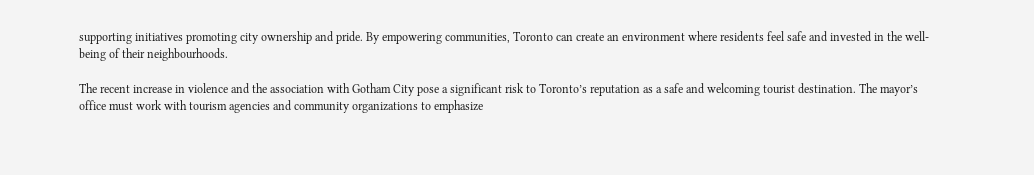supporting initiatives promoting city ownership and pride. By empowering communities, Toronto can create an environment where residents feel safe and invested in the well-being of their neighbourhoods.

The recent increase in violence and the association with Gotham City pose a significant risk to Toronto’s reputation as a safe and welcoming tourist destination. The mayor’s office must work with tourism agencies and community organizations to emphasize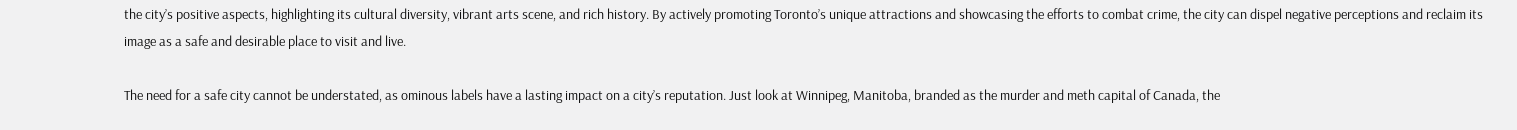the city’s positive aspects, highlighting its cultural diversity, vibrant arts scene, and rich history. By actively promoting Toronto’s unique attractions and showcasing the efforts to combat crime, the city can dispel negative perceptions and reclaim its image as a safe and desirable place to visit and live.

The need for a safe city cannot be understated, as ominous labels have a lasting impact on a city’s reputation. Just look at Winnipeg, Manitoba, branded as the murder and meth capital of Canada, the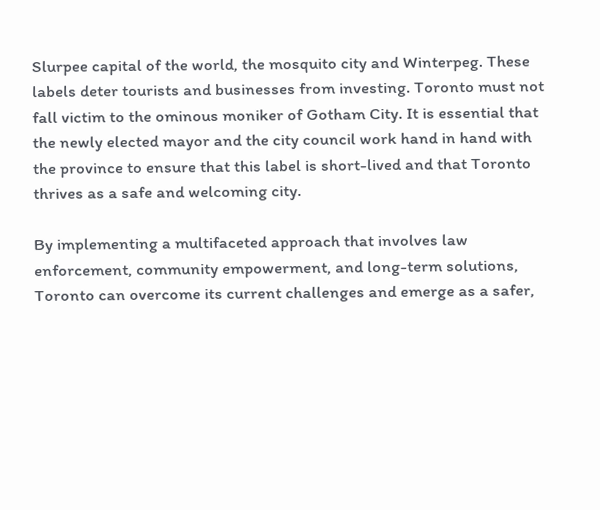Slurpee capital of the world, the mosquito city and Winterpeg. These labels deter tourists and businesses from investing. Toronto must not fall victim to the ominous moniker of Gotham City. It is essential that the newly elected mayor and the city council work hand in hand with the province to ensure that this label is short-lived and that Toronto thrives as a safe and welcoming city.

By implementing a multifaceted approach that involves law enforcement, community empowerment, and long-term solutions, Toronto can overcome its current challenges and emerge as a safer,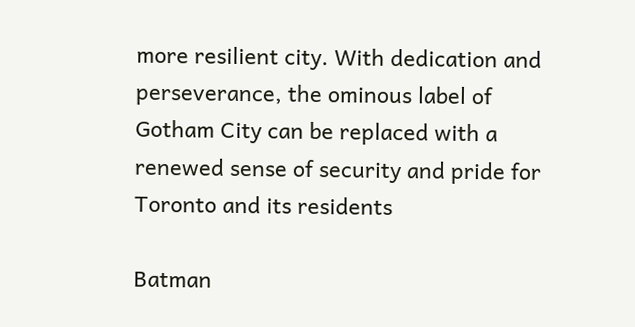more resilient city. With dedication and perseverance, the ominous label of Gotham City can be replaced with a renewed sense of security and pride for Toronto and its residents

Batman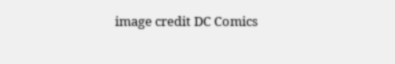image credit DC Comics